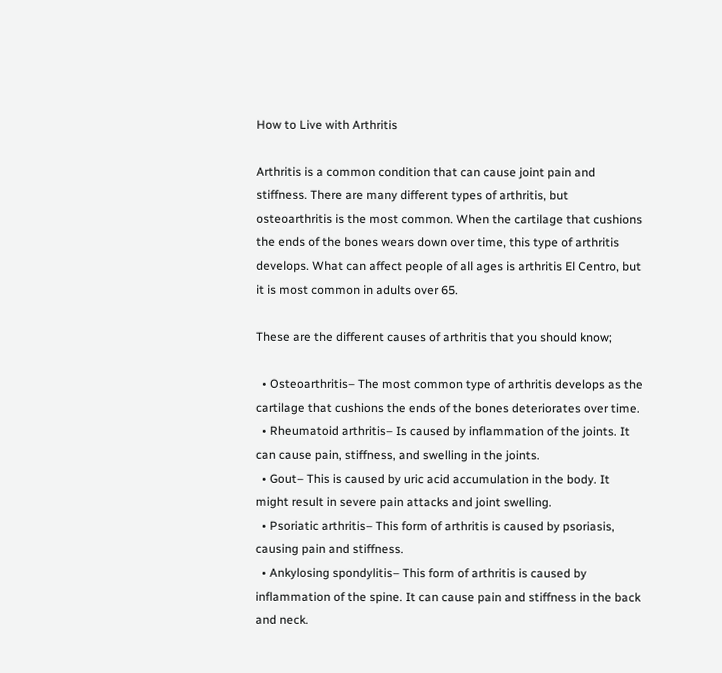How to Live with Arthritis

Arthritis is a common condition that can cause joint pain and stiffness. There are many different types of arthritis, but osteoarthritis is the most common. When the cartilage that cushions the ends of the bones wears down over time, this type of arthritis develops. What can affect people of all ages is arthritis El Centro, but it is most common in adults over 65.

These are the different causes of arthritis that you should know;

  • Osteoarthritis– The most common type of arthritis develops as the cartilage that cushions the ends of the bones deteriorates over time.
  • Rheumatoid arthritis– Is caused by inflammation of the joints. It can cause pain, stiffness, and swelling in the joints.
  • Gout– This is caused by uric acid accumulation in the body. It might result in severe pain attacks and joint swelling.
  • Psoriatic arthritis– This form of arthritis is caused by psoriasis, causing pain and stiffness.
  • Ankylosing spondylitis– This form of arthritis is caused by inflammation of the spine. It can cause pain and stiffness in the back and neck.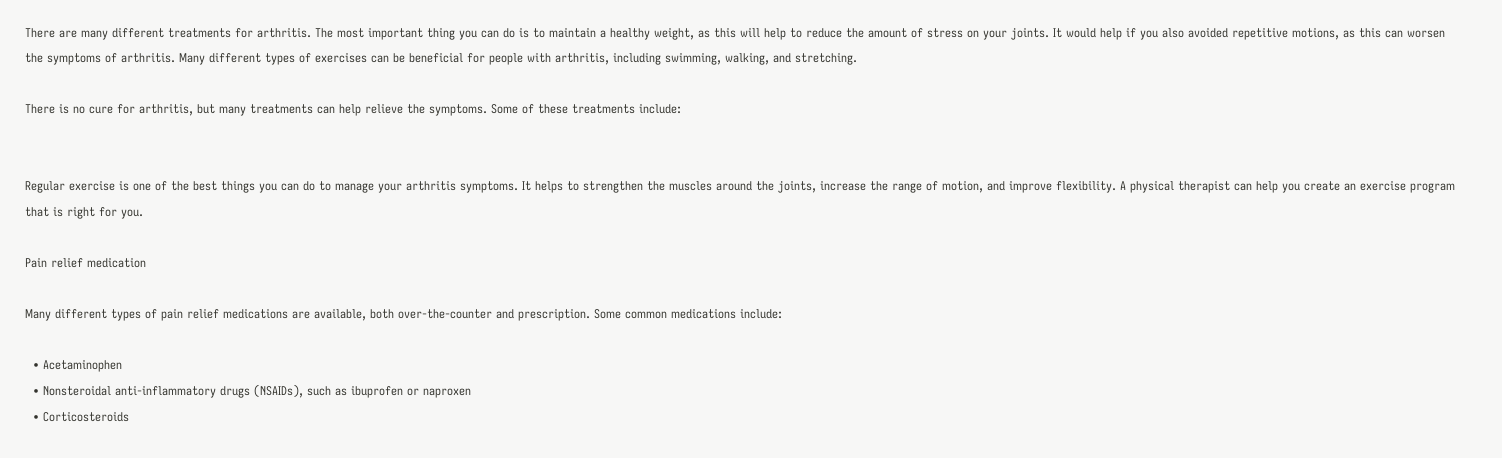There are many different treatments for arthritis. The most important thing you can do is to maintain a healthy weight, as this will help to reduce the amount of stress on your joints. It would help if you also avoided repetitive motions, as this can worsen the symptoms of arthritis. Many different types of exercises can be beneficial for people with arthritis, including swimming, walking, and stretching.

There is no cure for arthritis, but many treatments can help relieve the symptoms. Some of these treatments include:


Regular exercise is one of the best things you can do to manage your arthritis symptoms. It helps to strengthen the muscles around the joints, increase the range of motion, and improve flexibility. A physical therapist can help you create an exercise program that is right for you.

Pain relief medication

Many different types of pain relief medications are available, both over-the-counter and prescription. Some common medications include:

  • Acetaminophen
  • Nonsteroidal anti-inflammatory drugs (NSAIDs), such as ibuprofen or naproxen
  • Corticosteroids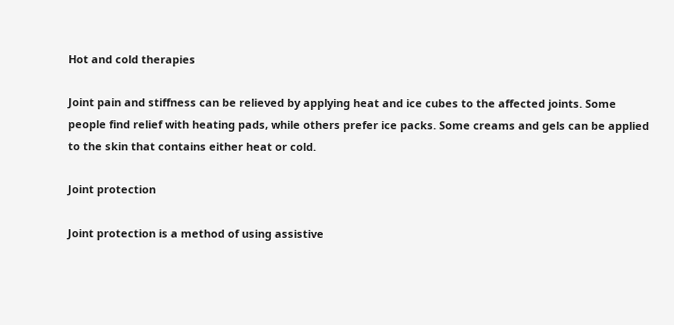Hot and cold therapies

Joint pain and stiffness can be relieved by applying heat and ice cubes to the affected joints. Some people find relief with heating pads, while others prefer ice packs. Some creams and gels can be applied to the skin that contains either heat or cold.

Joint protection

Joint protection is a method of using assistive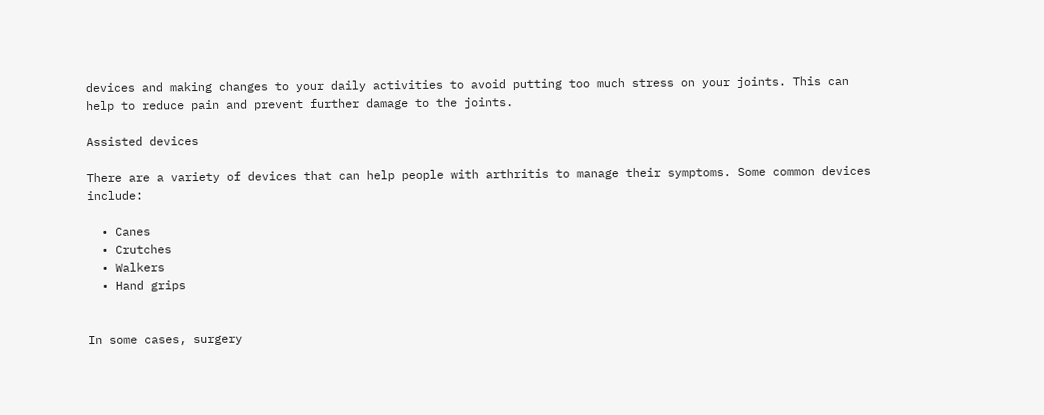devices and making changes to your daily activities to avoid putting too much stress on your joints. This can help to reduce pain and prevent further damage to the joints.

Assisted devices

There are a variety of devices that can help people with arthritis to manage their symptoms. Some common devices include:

  • Canes
  • Crutches
  • Walkers
  • Hand grips


In some cases, surgery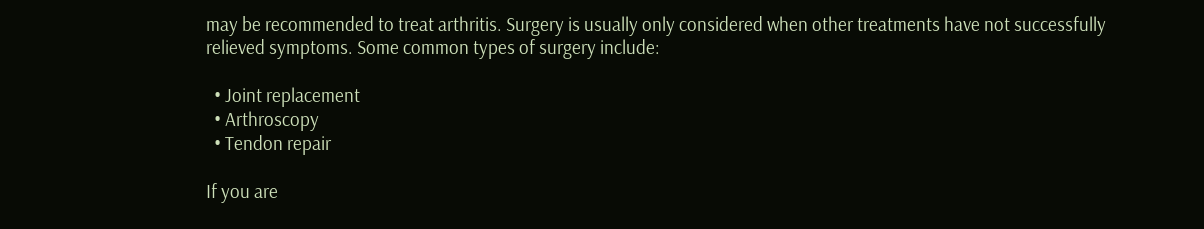may be recommended to treat arthritis. Surgery is usually only considered when other treatments have not successfully relieved symptoms. Some common types of surgery include:

  • Joint replacement
  • Arthroscopy
  • Tendon repair

If you are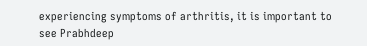experiencing symptoms of arthritis, it is important to see Prabhdeep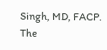Singh, MD, FACP. The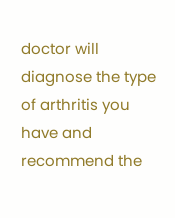doctor will diagnose the type of arthritis you have and recommend the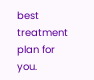best treatment plan for you.